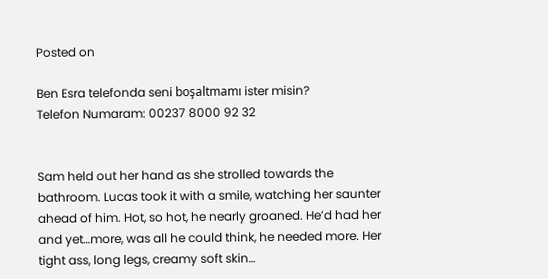Posted on

Ben Esra telefonda seni boşaltmamı ister misin?
Telefon Numaram: 00237 8000 92 32


Sam held out her hand as she strolled towards the bathroom. Lucas took it with a smile, watching her saunter ahead of him. Hot, so hot, he nearly groaned. He’d had her and yet…more, was all he could think, he needed more. Her tight ass, long legs, creamy soft skin…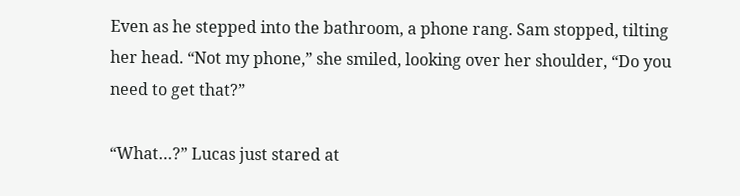Even as he stepped into the bathroom, a phone rang. Sam stopped, tilting her head. “Not my phone,” she smiled, looking over her shoulder, “Do you need to get that?”

“What…?” Lucas just stared at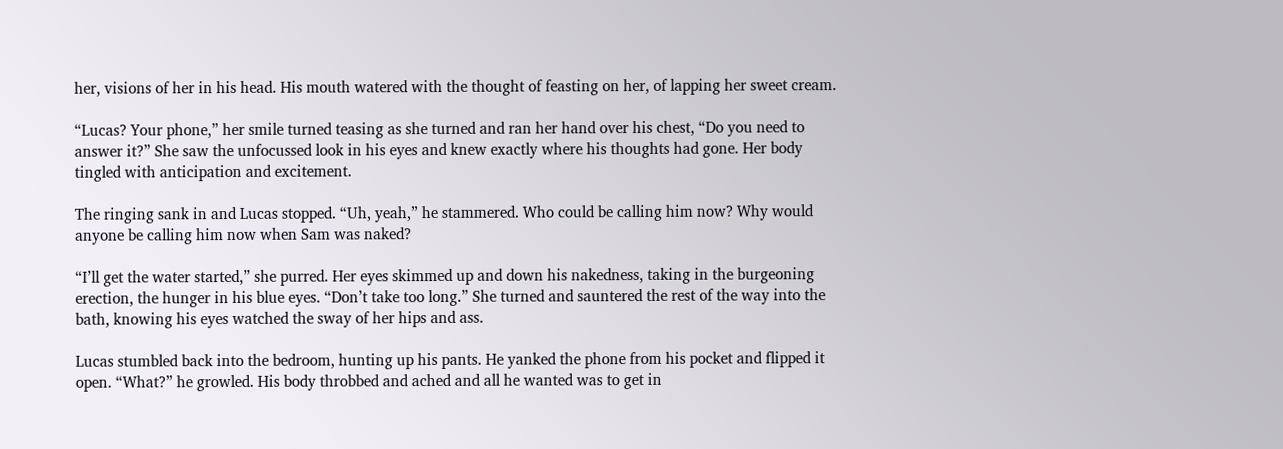her, visions of her in his head. His mouth watered with the thought of feasting on her, of lapping her sweet cream.

“Lucas? Your phone,” her smile turned teasing as she turned and ran her hand over his chest, “Do you need to answer it?” She saw the unfocussed look in his eyes and knew exactly where his thoughts had gone. Her body tingled with anticipation and excitement.

The ringing sank in and Lucas stopped. “Uh, yeah,” he stammered. Who could be calling him now? Why would anyone be calling him now when Sam was naked?

“I’ll get the water started,” she purred. Her eyes skimmed up and down his nakedness, taking in the burgeoning erection, the hunger in his blue eyes. “Don’t take too long.” She turned and sauntered the rest of the way into the bath, knowing his eyes watched the sway of her hips and ass.

Lucas stumbled back into the bedroom, hunting up his pants. He yanked the phone from his pocket and flipped it open. “What?” he growled. His body throbbed and ached and all he wanted was to get in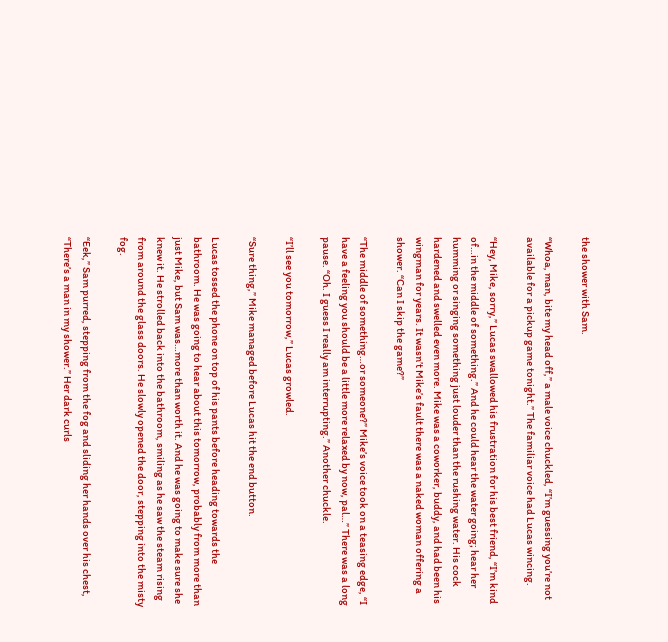the shower with Sam.

“Whoa, man, bite my head off,” a male voice chuckled, “I’m guessing you’re not available for a pickup game tonight.” The familiar voice had Lucas wincing.

“Hey, Mike, sorry,” Lucas swallowed his frustration for his best friend, “I’m kind of…in the middle of something.” And he could hear the water going; hear her humming or singing something just louder than the rushing water. His cock hardened and swelled even more. Mike was a coworker, buddy, and had been his wingman for years. It wasn’t Mike’s fault there was a naked woman offering a shower. “Can I skip the game?”

“The middle of something…or someone?” Mike’s voice took on a teasing edge, “I have a feeling you should be a little more relaxed by now, pal…” There was a long pause. “Oh. I guess I really am interrupting.” Another chuckle.

“I’ll see you tomorrow,” Lucas growled.

“Sure thing,” Mike managed before Lucas hit the end button.

Lucas tossed the phone on top of his pants before heading towards the bathroom. He was going to hear about this tomorrow, probably from more than just Mike, but Sam was…more than worth it. And he was going to make sure she knew it. He strolled back into the bathroom, smiling as he saw the steam rising from around the glass doors. He slowly opened the door, stepping into the misty fog.

“Eek,” Sam purred, stepping from the fog and sliding her hands over his chest, “There’s a man in my shower.” Her dark curls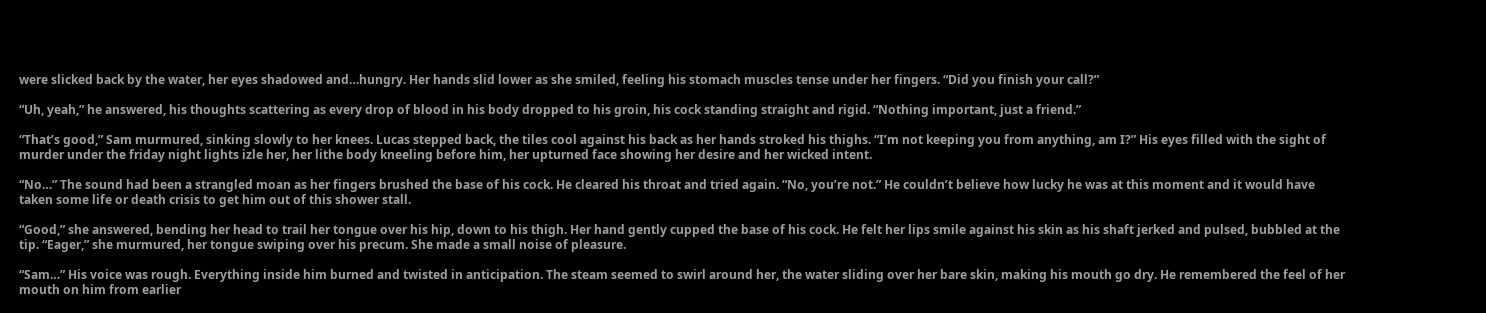were slicked back by the water, her eyes shadowed and…hungry. Her hands slid lower as she smiled, feeling his stomach muscles tense under her fingers. “Did you finish your call?”

“Uh, yeah,” he answered, his thoughts scattering as every drop of blood in his body dropped to his groin, his cock standing straight and rigid. “Nothing important, just a friend.”

“That’s good,” Sam murmured, sinking slowly to her knees. Lucas stepped back, the tiles cool against his back as her hands stroked his thighs. “I’m not keeping you from anything, am I?” His eyes filled with the sight of murder under the friday night lights izle her, her lithe body kneeling before him, her upturned face showing her desire and her wicked intent.

“No…” The sound had been a strangled moan as her fingers brushed the base of his cock. He cleared his throat and tried again. “No, you’re not.” He couldn’t believe how lucky he was at this moment and it would have taken some life or death crisis to get him out of this shower stall.

“Good,” she answered, bending her head to trail her tongue over his hip, down to his thigh. Her hand gently cupped the base of his cock. He felt her lips smile against his skin as his shaft jerked and pulsed, bubbled at the tip. “Eager,” she murmured, her tongue swiping over his precum. She made a small noise of pleasure.

“Sam…” His voice was rough. Everything inside him burned and twisted in anticipation. The steam seemed to swirl around her, the water sliding over her bare skin, making his mouth go dry. He remembered the feel of her mouth on him from earlier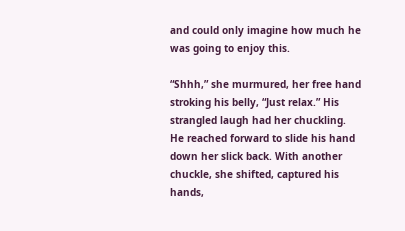and could only imagine how much he was going to enjoy this.

“Shhh,” she murmured, her free hand stroking his belly, “Just relax.” His strangled laugh had her chuckling. He reached forward to slide his hand down her slick back. With another chuckle, she shifted, captured his hands,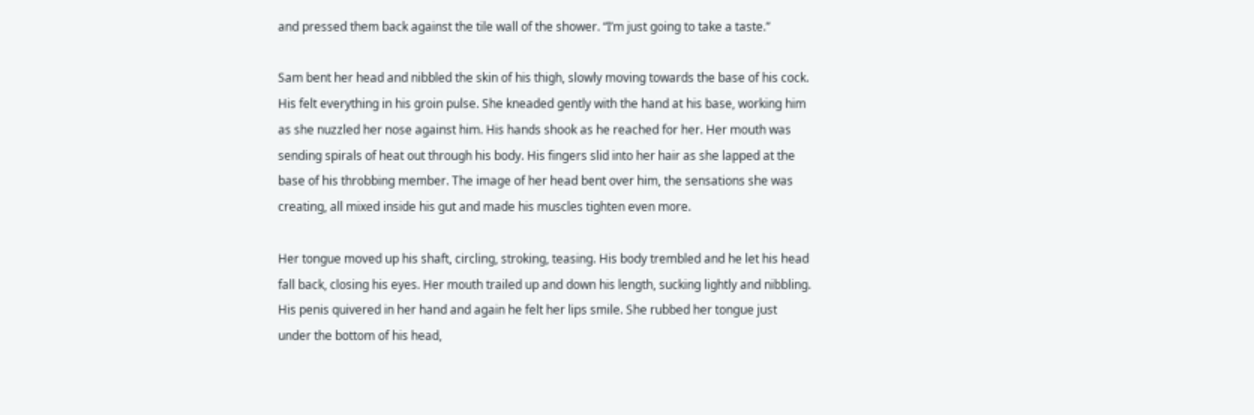and pressed them back against the tile wall of the shower. “I’m just going to take a taste.”

Sam bent her head and nibbled the skin of his thigh, slowly moving towards the base of his cock. His felt everything in his groin pulse. She kneaded gently with the hand at his base, working him as she nuzzled her nose against him. His hands shook as he reached for her. Her mouth was sending spirals of heat out through his body. His fingers slid into her hair as she lapped at the base of his throbbing member. The image of her head bent over him, the sensations she was creating, all mixed inside his gut and made his muscles tighten even more.

Her tongue moved up his shaft, circling, stroking, teasing. His body trembled and he let his head fall back, closing his eyes. Her mouth trailed up and down his length, sucking lightly and nibbling. His penis quivered in her hand and again he felt her lips smile. She rubbed her tongue just under the bottom of his head,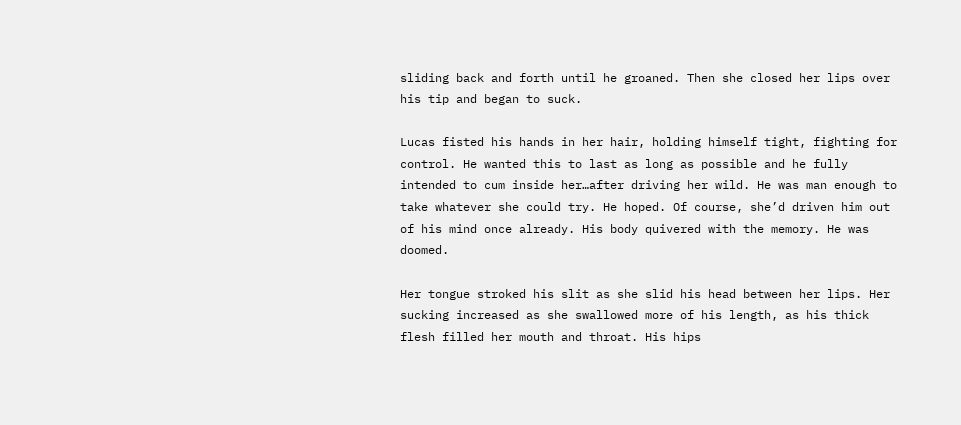sliding back and forth until he groaned. Then she closed her lips over his tip and began to suck.

Lucas fisted his hands in her hair, holding himself tight, fighting for control. He wanted this to last as long as possible and he fully intended to cum inside her…after driving her wild. He was man enough to take whatever she could try. He hoped. Of course, she’d driven him out of his mind once already. His body quivered with the memory. He was doomed.

Her tongue stroked his slit as she slid his head between her lips. Her sucking increased as she swallowed more of his length, as his thick flesh filled her mouth and throat. His hips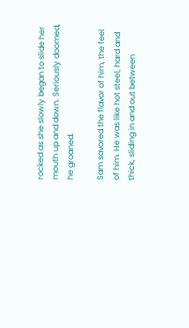rocked as she slowly began to slide her mouth up and down. Seriously doomed, he groaned.

Sam savored the flavor of him, the feel of him. He was like hot steel, hard and thick, sliding in and out between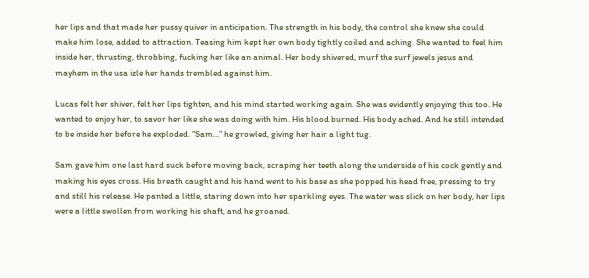her lips and that made her pussy quiver in anticipation. The strength in his body, the control she knew she could make him lose, added to attraction. Teasing him kept her own body tightly coiled and aching. She wanted to feel him inside her, thrusting, throbbing, fucking her like an animal. Her body shivered, murf the surf jewels jesus and mayhem in the usa izle her hands trembled against him.

Lucas felt her shiver, felt her lips tighten, and his mind started working again. She was evidently enjoying this too. He wanted to enjoy her, to savor her like she was doing with him. His blood burned. His body ached. And he still intended to be inside her before he exploded. “Sam…” he growled, giving her hair a light tug.

Sam gave him one last hard suck before moving back, scraping her teeth along the underside of his cock gently and making his eyes cross. His breath caught and his hand went to his base as she popped his head free, pressing to try and still his release. He panted a little, staring down into her sparkling eyes. The water was slick on her body, her lips were a little swollen from working his shaft, and he groaned.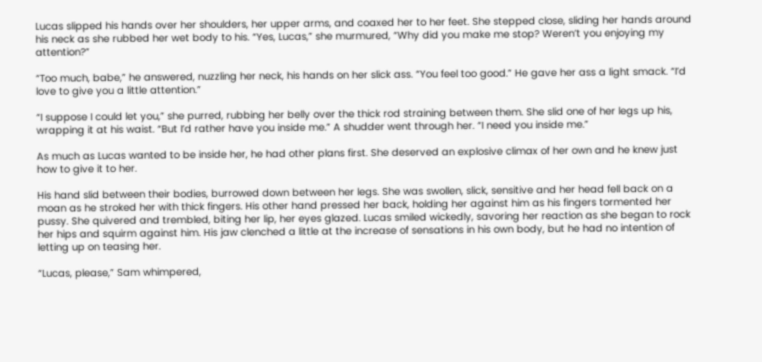Lucas slipped his hands over her shoulders, her upper arms, and coaxed her to her feet. She stepped close, sliding her hands around his neck as she rubbed her wet body to his. “Yes, Lucas,” she murmured, “Why did you make me stop? Weren’t you enjoying my attention?”

“Too much, babe,” he answered, nuzzling her neck, his hands on her slick ass. “You feel too good.” He gave her ass a light smack. “I’d love to give you a little attention.”

“I suppose I could let you,” she purred, rubbing her belly over the thick rod straining between them. She slid one of her legs up his, wrapping it at his waist. “But I’d rather have you inside me.” A shudder went through her. “I need you inside me.”

As much as Lucas wanted to be inside her, he had other plans first. She deserved an explosive climax of her own and he knew just how to give it to her.

His hand slid between their bodies, burrowed down between her legs. She was swollen, slick, sensitive and her head fell back on a moan as he stroked her with thick fingers. His other hand pressed her back, holding her against him as his fingers tormented her pussy. She quivered and trembled, biting her lip, her eyes glazed. Lucas smiled wickedly, savoring her reaction as she began to rock her hips and squirm against him. His jaw clenched a little at the increase of sensations in his own body, but he had no intention of letting up on teasing her.

“Lucas, please,” Sam whimpered,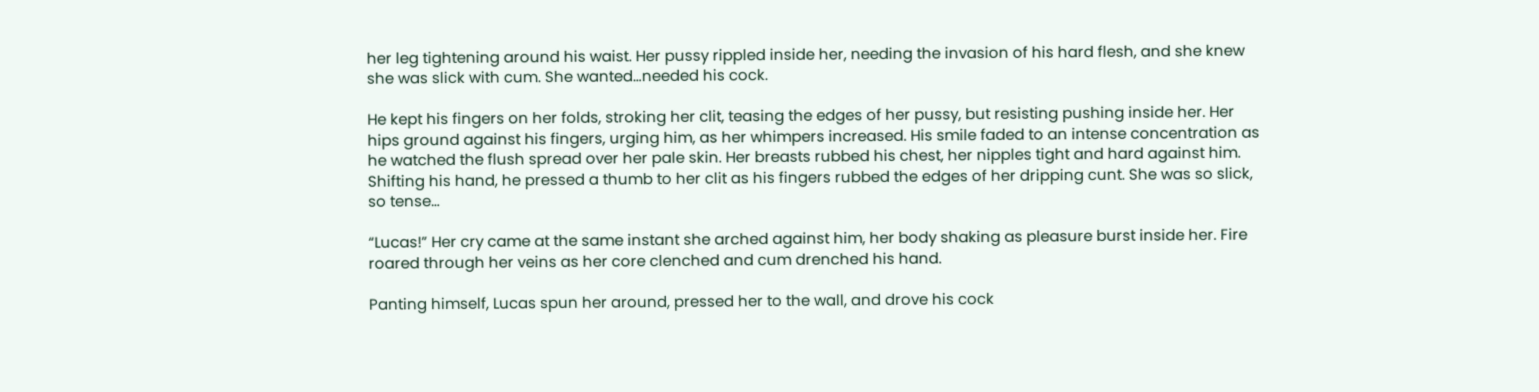her leg tightening around his waist. Her pussy rippled inside her, needing the invasion of his hard flesh, and she knew she was slick with cum. She wanted…needed his cock.

He kept his fingers on her folds, stroking her clit, teasing the edges of her pussy, but resisting pushing inside her. Her hips ground against his fingers, urging him, as her whimpers increased. His smile faded to an intense concentration as he watched the flush spread over her pale skin. Her breasts rubbed his chest, her nipples tight and hard against him. Shifting his hand, he pressed a thumb to her clit as his fingers rubbed the edges of her dripping cunt. She was so slick, so tense…

“Lucas!” Her cry came at the same instant she arched against him, her body shaking as pleasure burst inside her. Fire roared through her veins as her core clenched and cum drenched his hand.

Panting himself, Lucas spun her around, pressed her to the wall, and drove his cock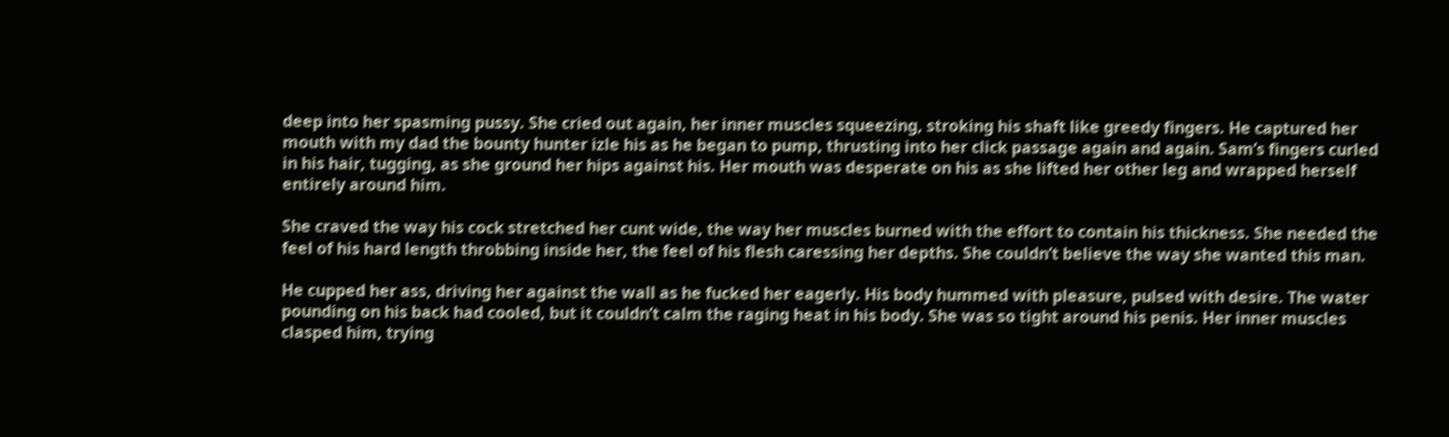deep into her spasming pussy. She cried out again, her inner muscles squeezing, stroking his shaft like greedy fingers. He captured her mouth with my dad the bounty hunter izle his as he began to pump, thrusting into her click passage again and again. Sam’s fingers curled in his hair, tugging, as she ground her hips against his. Her mouth was desperate on his as she lifted her other leg and wrapped herself entirely around him.

She craved the way his cock stretched her cunt wide, the way her muscles burned with the effort to contain his thickness. She needed the feel of his hard length throbbing inside her, the feel of his flesh caressing her depths. She couldn’t believe the way she wanted this man.

He cupped her ass, driving her against the wall as he fucked her eagerly. His body hummed with pleasure, pulsed with desire. The water pounding on his back had cooled, but it couldn’t calm the raging heat in his body. She was so tight around his penis. Her inner muscles clasped him, trying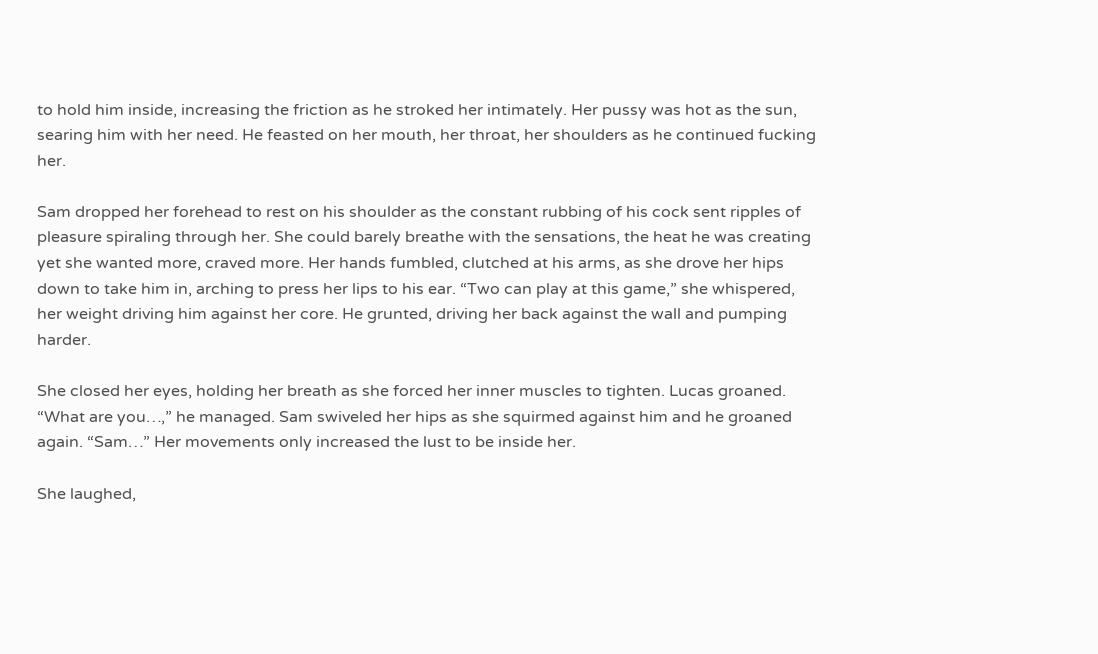to hold him inside, increasing the friction as he stroked her intimately. Her pussy was hot as the sun, searing him with her need. He feasted on her mouth, her throat, her shoulders as he continued fucking her.

Sam dropped her forehead to rest on his shoulder as the constant rubbing of his cock sent ripples of pleasure spiraling through her. She could barely breathe with the sensations, the heat he was creating yet she wanted more, craved more. Her hands fumbled, clutched at his arms, as she drove her hips down to take him in, arching to press her lips to his ear. “Two can play at this game,” she whispered, her weight driving him against her core. He grunted, driving her back against the wall and pumping harder.

She closed her eyes, holding her breath as she forced her inner muscles to tighten. Lucas groaned. “What are you…,” he managed. Sam swiveled her hips as she squirmed against him and he groaned again. “Sam…” Her movements only increased the lust to be inside her.

She laughed,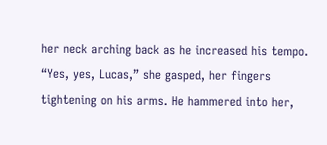her neck arching back as he increased his tempo. “Yes, yes, Lucas,” she gasped, her fingers tightening on his arms. He hammered into her,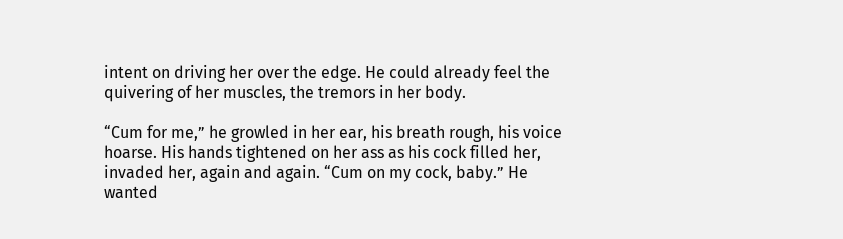intent on driving her over the edge. He could already feel the quivering of her muscles, the tremors in her body.

“Cum for me,” he growled in her ear, his breath rough, his voice hoarse. His hands tightened on her ass as his cock filled her, invaded her, again and again. “Cum on my cock, baby.” He wanted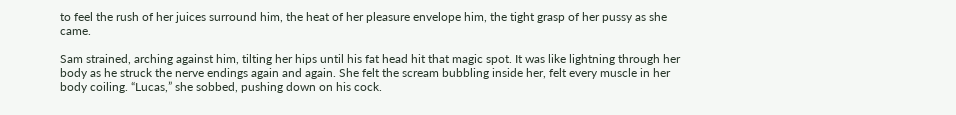to feel the rush of her juices surround him, the heat of her pleasure envelope him, the tight grasp of her pussy as she came.

Sam strained, arching against him, tilting her hips until his fat head hit that magic spot. It was like lightning through her body as he struck the nerve endings again and again. She felt the scream bubbling inside her, felt every muscle in her body coiling. “Lucas,” she sobbed, pushing down on his cock.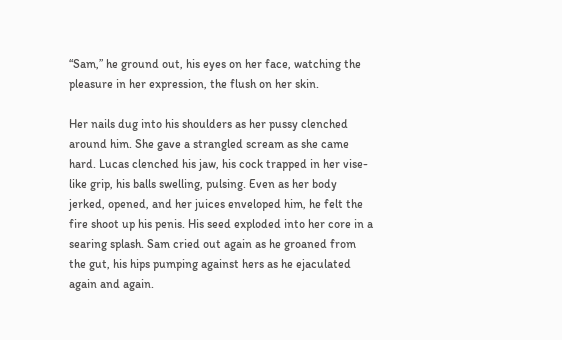“Sam,” he ground out, his eyes on her face, watching the pleasure in her expression, the flush on her skin.

Her nails dug into his shoulders as her pussy clenched around him. She gave a strangled scream as she came hard. Lucas clenched his jaw, his cock trapped in her vise-like grip, his balls swelling, pulsing. Even as her body jerked, opened, and her juices enveloped him, he felt the fire shoot up his penis. His seed exploded into her core in a searing splash. Sam cried out again as he groaned from the gut, his hips pumping against hers as he ejaculated again and again.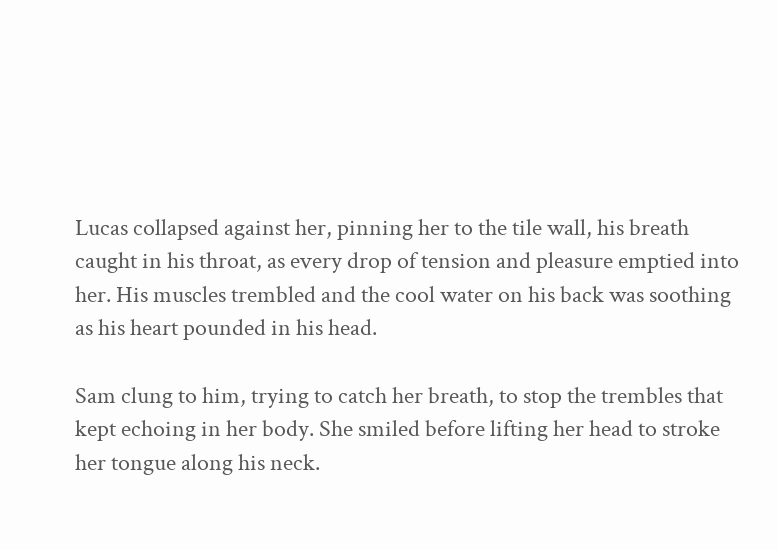Lucas collapsed against her, pinning her to the tile wall, his breath caught in his throat, as every drop of tension and pleasure emptied into her. His muscles trembled and the cool water on his back was soothing as his heart pounded in his head.

Sam clung to him, trying to catch her breath, to stop the trembles that kept echoing in her body. She smiled before lifting her head to stroke her tongue along his neck.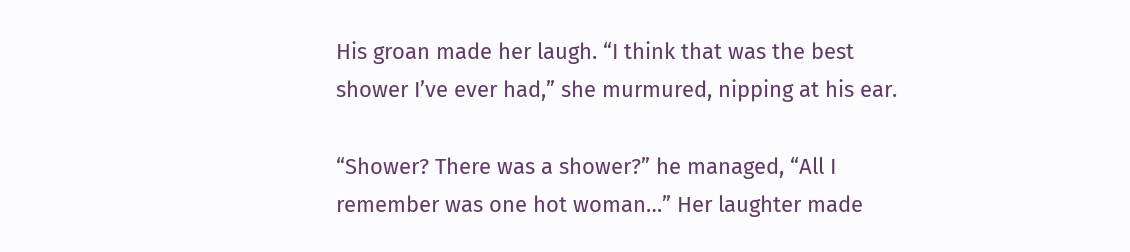His groan made her laugh. “I think that was the best shower I’ve ever had,” she murmured, nipping at his ear.

“Shower? There was a shower?” he managed, “All I remember was one hot woman…” Her laughter made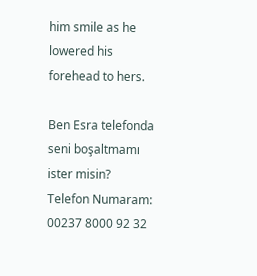him smile as he lowered his forehead to hers.

Ben Esra telefonda seni boşaltmamı ister misin?
Telefon Numaram: 00237 8000 92 32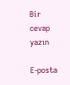Bir cevap yazın

E-posta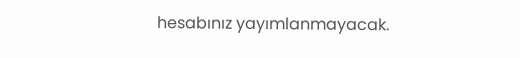hesabınız yayımlanmayacak.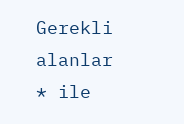Gerekli alanlar * ile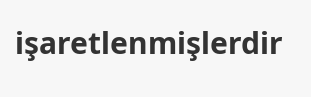işaretlenmişlerdir